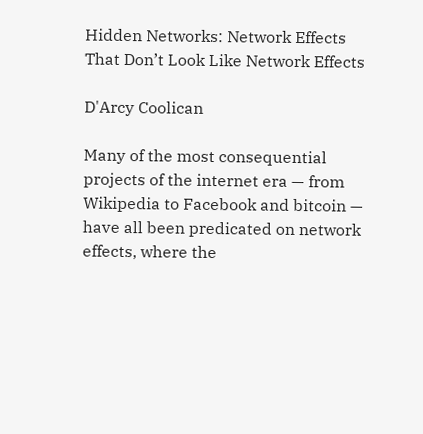Hidden Networks: Network Effects That Don’t Look Like Network Effects

D'Arcy Coolican

Many of the most consequential projects of the internet era — from Wikipedia to Facebook and bitcoin — have all been predicated on network effects, where the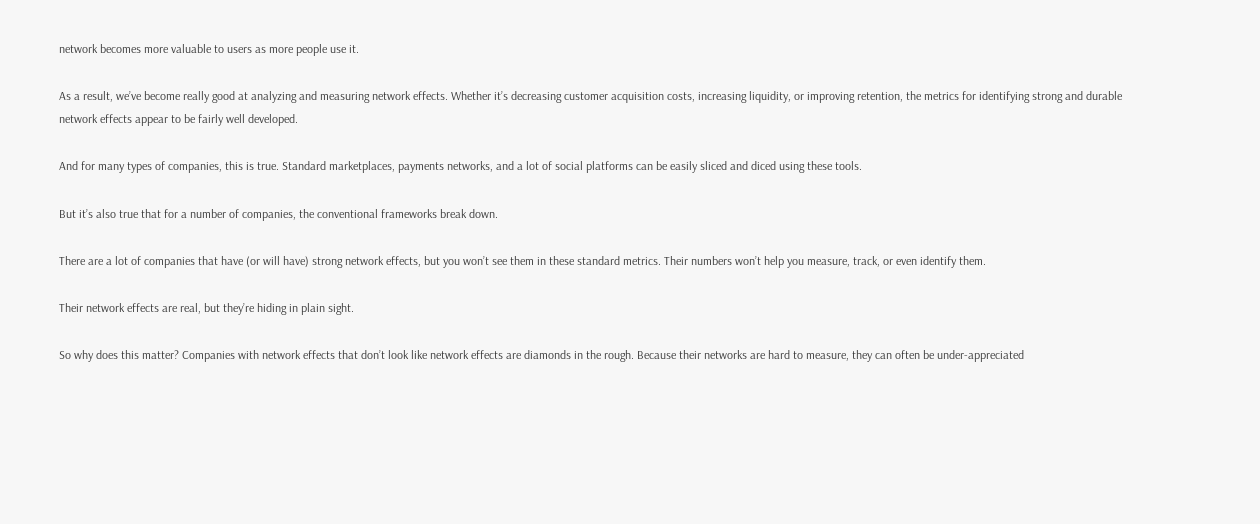network becomes more valuable to users as more people use it.

As a result, we’ve become really good at analyzing and measuring network effects. Whether it’s decreasing customer acquisition costs, increasing liquidity, or improving retention, the metrics for identifying strong and durable network effects appear to be fairly well developed.

And for many types of companies, this is true. Standard marketplaces, payments networks, and a lot of social platforms can be easily sliced and diced using these tools.

But it’s also true that for a number of companies, the conventional frameworks break down.

There are a lot of companies that have (or will have) strong network effects, but you won’t see them in these standard metrics. Their numbers won’t help you measure, track, or even identify them.

Their network effects are real, but they’re hiding in plain sight.

So why does this matter? Companies with network effects that don’t look like network effects are diamonds in the rough. Because their networks are hard to measure, they can often be under-appreciated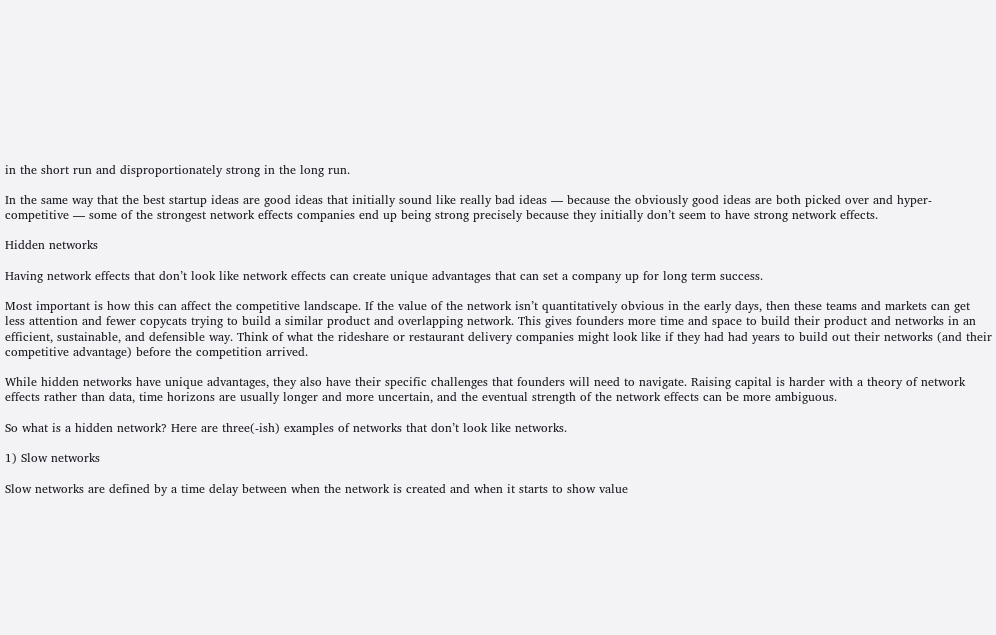in the short run and disproportionately strong in the long run.

In the same way that the best startup ideas are good ideas that initially sound like really bad ideas — because the obviously good ideas are both picked over and hyper-competitive — some of the strongest network effects companies end up being strong precisely because they initially don’t seem to have strong network effects.

Hidden networks

Having network effects that don’t look like network effects can create unique advantages that can set a company up for long term success.

Most important is how this can affect the competitive landscape. If the value of the network isn’t quantitatively obvious in the early days, then these teams and markets can get less attention and fewer copycats trying to build a similar product and overlapping network. This gives founders more time and space to build their product and networks in an efficient, sustainable, and defensible way. Think of what the rideshare or restaurant delivery companies might look like if they had had years to build out their networks (and their competitive advantage) before the competition arrived.

While hidden networks have unique advantages, they also have their specific challenges that founders will need to navigate. Raising capital is harder with a theory of network effects rather than data, time horizons are usually longer and more uncertain, and the eventual strength of the network effects can be more ambiguous.

So what is a hidden network? Here are three(-ish) examples of networks that don’t look like networks.

1) Slow networks

Slow networks are defined by a time delay between when the network is created and when it starts to show value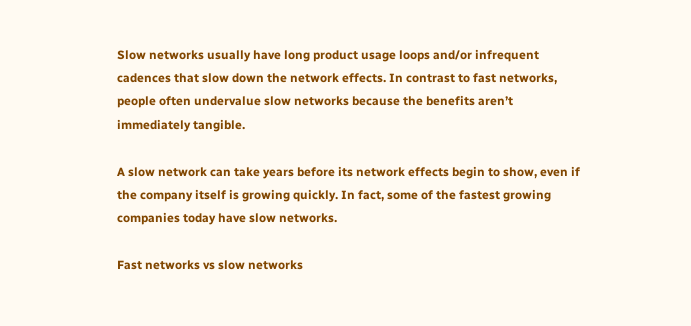Slow networks usually have long product usage loops and/or infrequent cadences that slow down the network effects. In contrast to fast networks, people often undervalue slow networks because the benefits aren’t immediately tangible.

A slow network can take years before its network effects begin to show, even if the company itself is growing quickly. In fact, some of the fastest growing companies today have slow networks.

Fast networks vs slow networks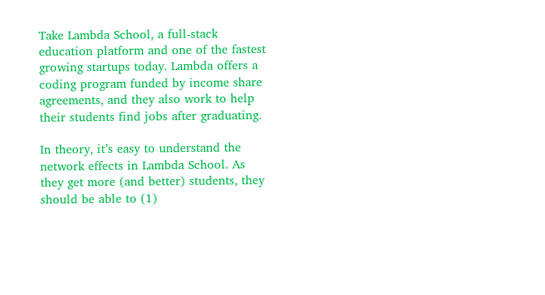Take Lambda School, a full-stack education platform and one of the fastest growing startups today. Lambda offers a coding program funded by income share agreements, and they also work to help their students find jobs after graduating.

In theory, it’s easy to understand the network effects in Lambda School. As they get more (and better) students, they should be able to (1)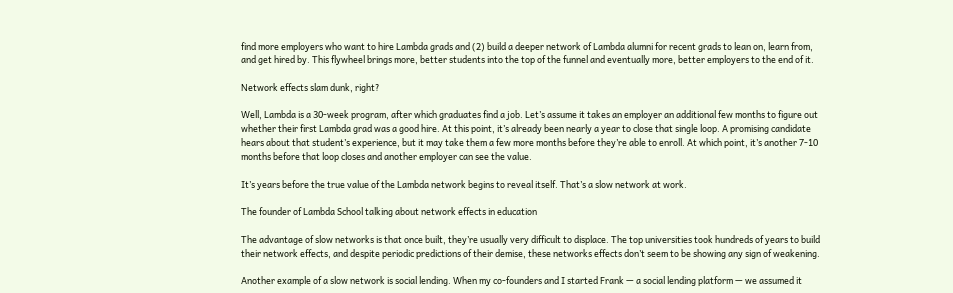find more employers who want to hire Lambda grads and (2) build a deeper network of Lambda alumni for recent grads to lean on, learn from, and get hired by. This flywheel brings more, better students into the top of the funnel and eventually more, better employers to the end of it.

Network effects slam dunk, right?

Well, Lambda is a 30-week program, after which graduates find a job. Let’s assume it takes an employer an additional few months to figure out whether their first Lambda grad was a good hire. At this point, it’s already been nearly a year to close that single loop. A promising candidate hears about that student’s experience, but it may take them a few more months before they’re able to enroll. At which point, it’s another 7-10 months before that loop closes and another employer can see the value.

It’s years before the true value of the Lambda network begins to reveal itself. That’s a slow network at work.

The founder of Lambda School talking about network effects in education

The advantage of slow networks is that once built, they’re usually very difficult to displace. The top universities took hundreds of years to build their network effects, and despite periodic predictions of their demise, these networks effects don’t seem to be showing any sign of weakening.

Another example of a slow network is social lending. When my co-founders and I started Frank — a social lending platform — we assumed it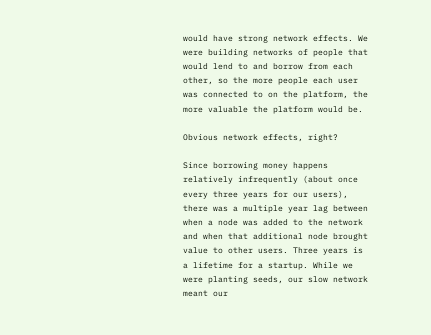would have strong network effects. We were building networks of people that would lend to and borrow from each other, so the more people each user was connected to on the platform, the more valuable the platform would be.

Obvious network effects, right?

Since borrowing money happens relatively infrequently (about once every three years for our users), there was a multiple year lag between when a node was added to the network and when that additional node brought value to other users. Three years is a lifetime for a startup. While we were planting seeds, our slow network meant our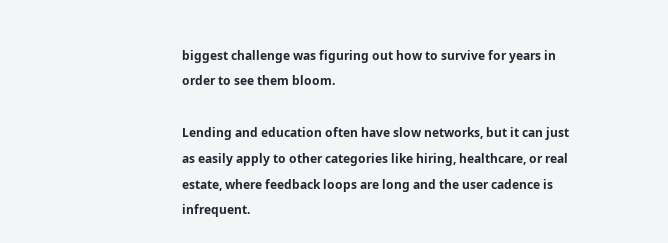biggest challenge was figuring out how to survive for years in order to see them bloom.

Lending and education often have slow networks, but it can just as easily apply to other categories like hiring, healthcare, or real estate, where feedback loops are long and the user cadence is infrequent.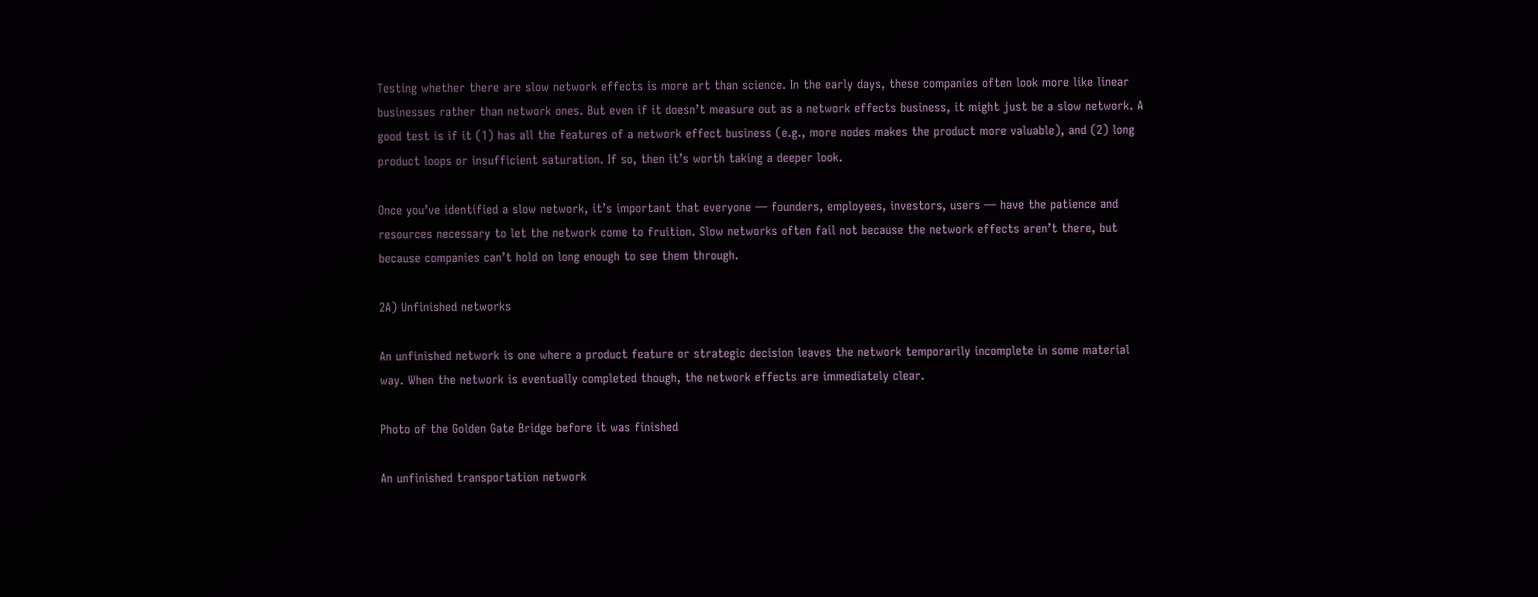Testing whether there are slow network effects is more art than science. In the early days, these companies often look more like linear businesses rather than network ones. But even if it doesn’t measure out as a network effects business, it might just be a slow network. A good test is if it (1) has all the features of a network effect business (e.g., more nodes makes the product more valuable), and (2) long product loops or insufficient saturation. If so, then it’s worth taking a deeper look.

Once you’ve identified a slow network, it’s important that everyone — founders, employees, investors, users — have the patience and resources necessary to let the network come to fruition. Slow networks often fail not because the network effects aren’t there, but because companies can’t hold on long enough to see them through.

2A) Unfinished networks

An unfinished network is one where a product feature or strategic decision leaves the network temporarily incomplete in some material way. When the network is eventually completed though, the network effects are immediately clear.

Photo of the Golden Gate Bridge before it was finished

An unfinished transportation network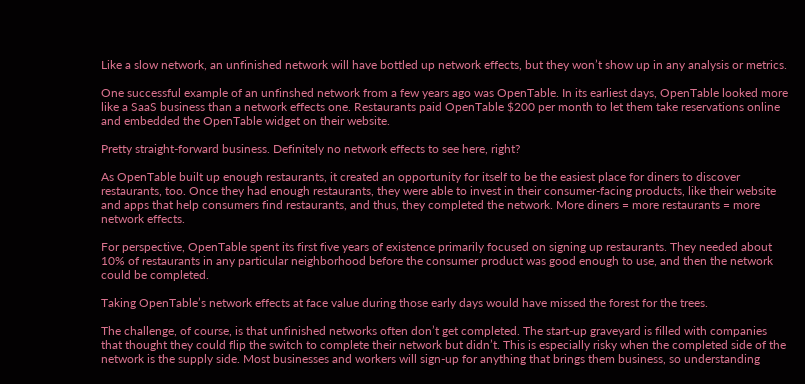Like a slow network, an unfinished network will have bottled up network effects, but they won’t show up in any analysis or metrics.

One successful example of an unfinshed network from a few years ago was OpenTable. In its earliest days, OpenTable looked more like a SaaS business than a network effects one. Restaurants paid OpenTable $200 per month to let them take reservations online and embedded the OpenTable widget on their website.

Pretty straight-forward business. Definitely no network effects to see here, right?

As OpenTable built up enough restaurants, it created an opportunity for itself to be the easiest place for diners to discover restaurants, too. Once they had enough restaurants, they were able to invest in their consumer-facing products, like their website and apps that help consumers find restaurants, and thus, they completed the network. More diners = more restaurants = more network effects.

For perspective, OpenTable spent its first five years of existence primarily focused on signing up restaurants. They needed about 10% of restaurants in any particular neighborhood before the consumer product was good enough to use, and then the network could be completed.

Taking OpenTable’s network effects at face value during those early days would have missed the forest for the trees.

The challenge, of course, is that unfinished networks often don’t get completed. The start-up graveyard is filled with companies that thought they could flip the switch to complete their network but didn’t. This is especially risky when the completed side of the network is the supply side. Most businesses and workers will sign-up for anything that brings them business, so understanding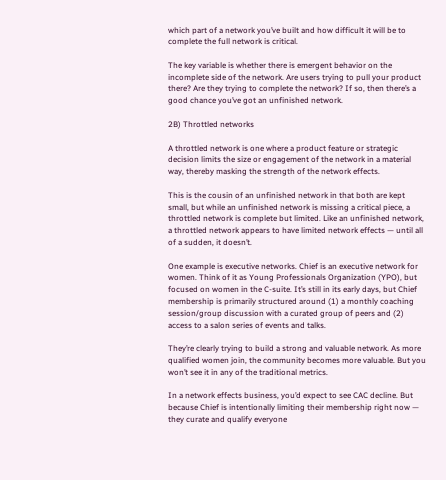which part of a network you’ve built and how difficult it will be to complete the full network is critical.

The key variable is whether there is emergent behavior on the incomplete side of the network. Are users trying to pull your product there? Are they trying to complete the network? If so, then there’s a good chance you’ve got an unfinished network.

2B) Throttled networks

A throttled network is one where a product feature or strategic decision limits the size or engagement of the network in a material way, thereby masking the strength of the network effects.

This is the cousin of an unfinished network in that both are kept small, but while an unfinished network is missing a critical piece, a throttled network is complete but limited. Like an unfinished network, a throttled network appears to have limited network effects — until all of a sudden, it doesn’t.

One example is executive networks. Chief is an executive network for women. Think of it as Young Professionals Organization (YPO), but focused on women in the C-suite. It’s still in its early days, but Chief membership is primarily structured around (1) a monthly coaching session/group discussion with a curated group of peers and (2) access to a salon series of events and talks.

They’re clearly trying to build a strong and valuable network. As more qualified women join, the community becomes more valuable. But you won’t see it in any of the traditional metrics.

In a network effects business, you’d expect to see CAC decline. But because Chief is intentionally limiting their membership right now — they curate and qualify everyone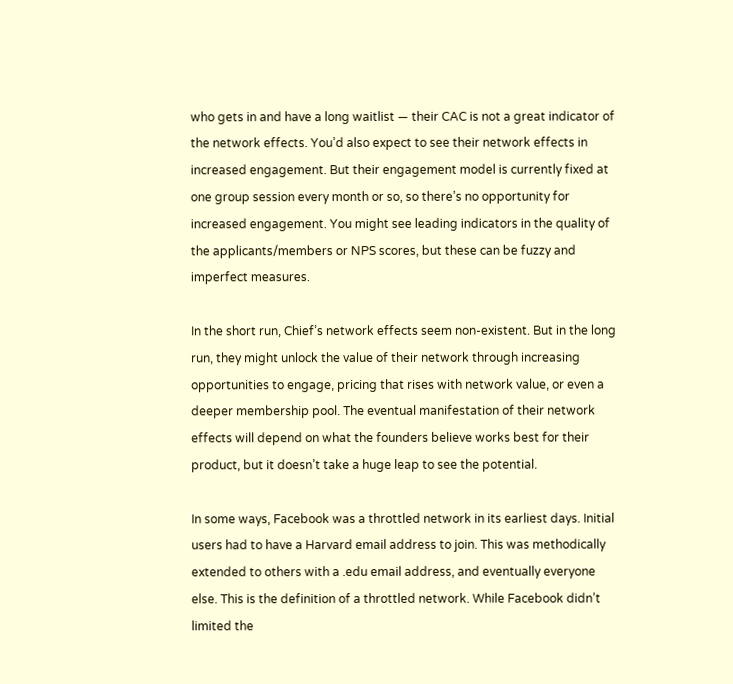who gets in and have a long waitlist — their CAC is not a great indicator of the network effects. You’d also expect to see their network effects in increased engagement. But their engagement model is currently fixed at one group session every month or so, so there’s no opportunity for increased engagement. You might see leading indicators in the quality of the applicants/members or NPS scores, but these can be fuzzy and imperfect measures.

In the short run, Chief’s network effects seem non-existent. But in the long run, they might unlock the value of their network through increasing opportunities to engage, pricing that rises with network value, or even a deeper membership pool. The eventual manifestation of their network effects will depend on what the founders believe works best for their product, but it doesn’t take a huge leap to see the potential.

In some ways, Facebook was a throttled network in its earliest days. Initial users had to have a Harvard email address to join. This was methodically extended to others with a .edu email address, and eventually everyone else. This is the definition of a throttled network. While Facebook didn’t limited the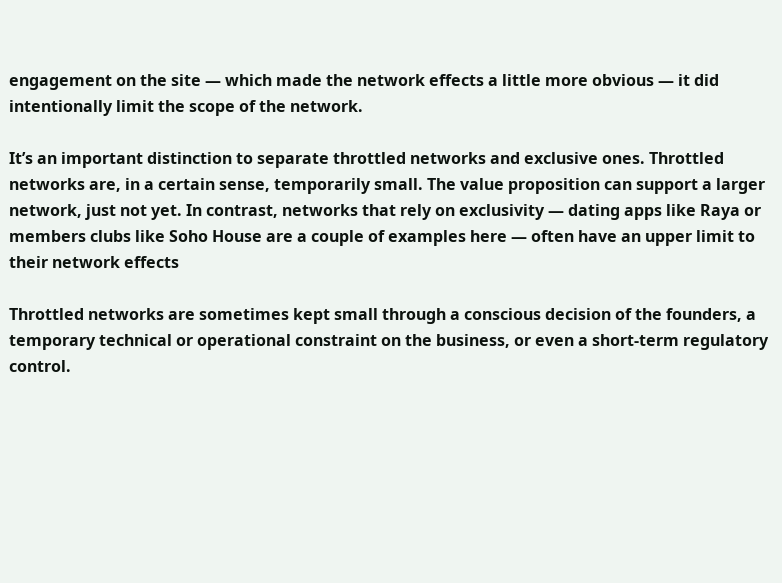engagement on the site — which made the network effects a little more obvious — it did intentionally limit the scope of the network.

It’s an important distinction to separate throttled networks and exclusive ones. Throttled networks are, in a certain sense, temporarily small. The value proposition can support a larger network, just not yet. In contrast, networks that rely on exclusivity — dating apps like Raya or members clubs like Soho House are a couple of examples here — often have an upper limit to their network effects

Throttled networks are sometimes kept small through a conscious decision of the founders, a temporary technical or operational constraint on the business, or even a short-term regulatory control.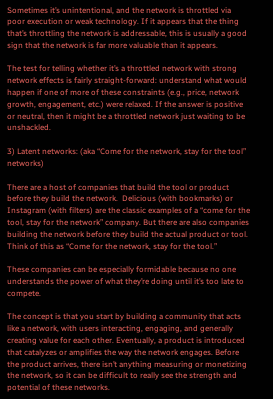Sometimes it’s unintentional, and the network is throttled via poor execution or weak technology. If it appears that the thing that’s throttling the network is addressable, this is usually a good sign that the network is far more valuable than it appears.

The test for telling whether it’s a throttled network with strong network effects is fairly straight-forward: understand what would happen if one of more of these constraints (e.g., price, network growth, engagement, etc.) were relaxed. If the answer is positive or neutral, then it might be a throttled network just waiting to be unshackled.

3) Latent networks: (aka “Come for the network, stay for the tool” networks)

There are a host of companies that build the tool or product before they build the network.  Delicious (with bookmarks) or Instagram (with filters) are the classic examples of a “come for the tool, stay for the network” company. But there are also companies building the network before they build the actual product or tool. Think of this as “Come for the network, stay for the tool.”

These companies can be especially formidable because no one understands the power of what they’re doing until it’s too late to compete.

The concept is that you start by building a community that acts like a network, with users interacting, engaging, and generally creating value for each other. Eventually, a product is introduced that catalyzes or amplifies the way the network engages. Before the product arrives, there isn’t anything measuring or monetizing the network, so it can be difficult to really see the strength and potential of these networks.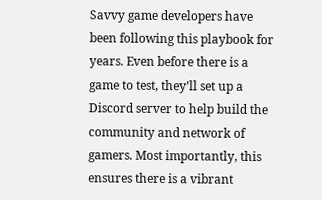Savvy game developers have been following this playbook for years. Even before there is a game to test, they’ll set up a Discord server to help build the community and network of gamers. Most importantly, this ensures there is a vibrant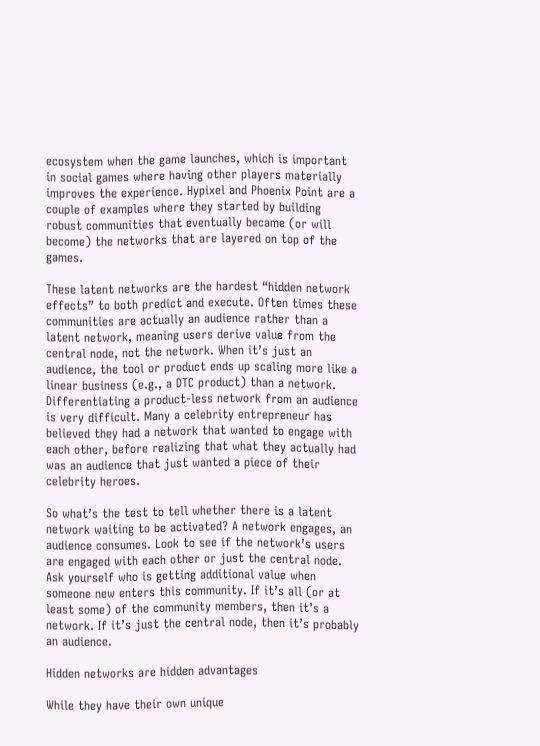ecosystem when the game launches, which is important in social games where having other players materially improves the experience. Hypixel and Phoenix Point are a couple of examples where they started by building robust communities that eventually became (or will become) the networks that are layered on top of the games.

These latent networks are the hardest “hidden network effects” to both predict and execute. Often times these communities are actually an audience rather than a latent network, meaning users derive value from the central node, not the network. When it’s just an audience, the tool or product ends up scaling more like a linear business (e.g., a DTC product) than a network. Differentiating a product-less network from an audience is very difficult. Many a celebrity entrepreneur has believed they had a network that wanted to engage with each other, before realizing that what they actually had was an audience that just wanted a piece of their celebrity heroes.

So what’s the test to tell whether there is a latent network waiting to be activated? A network engages, an audience consumes. Look to see if the network’s users are engaged with each other or just the central node. Ask yourself who is getting additional value when someone new enters this community. If it’s all (or at least some) of the community members, then it’s a network. If it’s just the central node, then it’s probably an audience.

Hidden networks are hidden advantages

While they have their own unique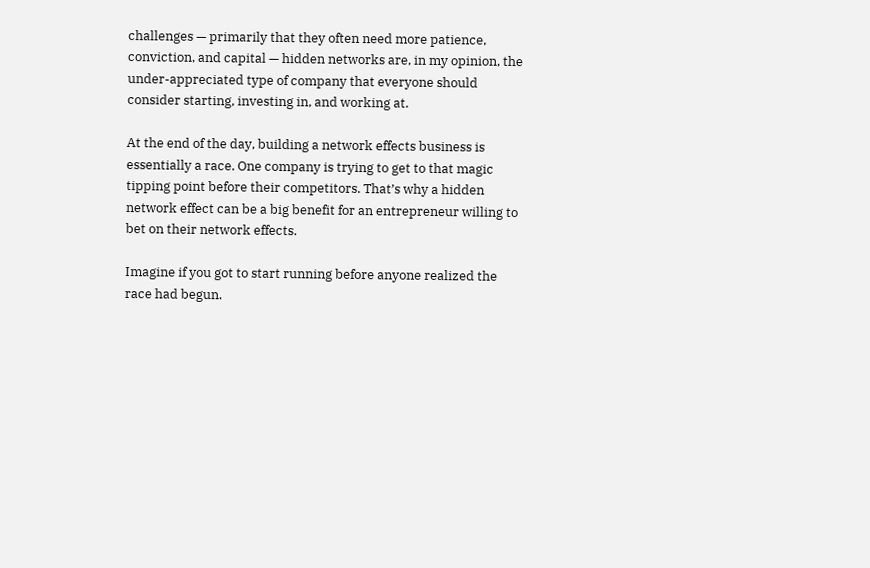challenges — primarily that they often need more patience, conviction, and capital — hidden networks are, in my opinion, the under-appreciated type of company that everyone should consider starting, investing in, and working at.

At the end of the day, building a network effects business is essentially a race. One company is trying to get to that magic tipping point before their competitors. That’s why a hidden network effect can be a big benefit for an entrepreneur willing to bet on their network effects.

Imagine if you got to start running before anyone realized the race had begun.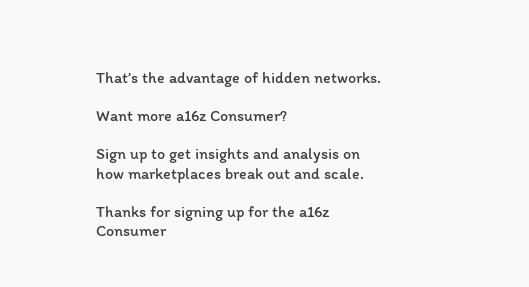That’s the advantage of hidden networks.

Want more a16z Consumer?

Sign up to get insights and analysis on how marketplaces break out and scale.

Thanks for signing up for the a16z Consumer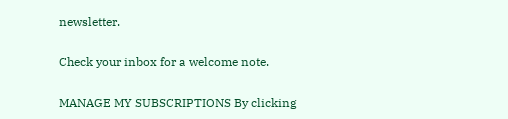newsletter.

Check your inbox for a welcome note.

MANAGE MY SUBSCRIPTIONS By clicking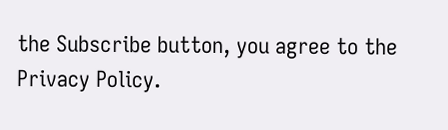the Subscribe button, you agree to the Privacy Policy.